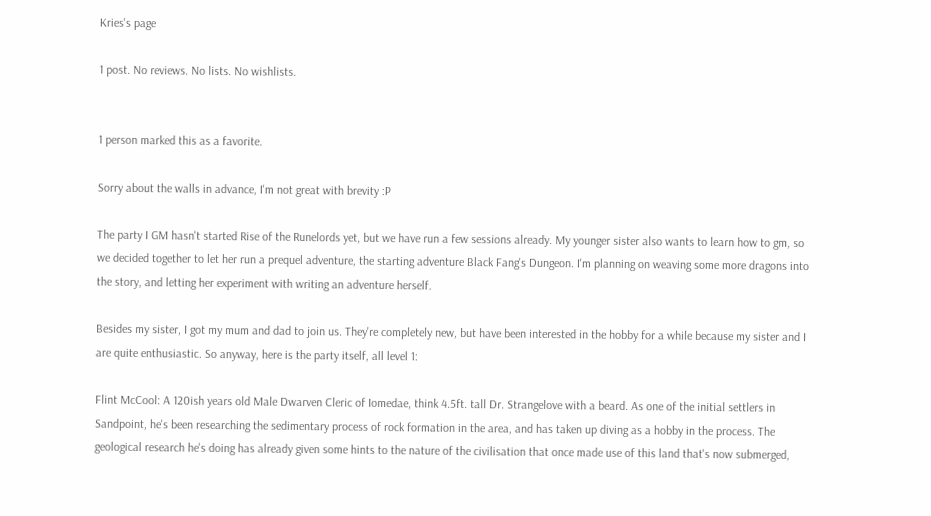Kries's page

1 post. No reviews. No lists. No wishlists.


1 person marked this as a favorite.

Sorry about the walls in advance, I'm not great with brevity :P

The party I GM hasn't started Rise of the Runelords yet, but we have run a few sessions already. My younger sister also wants to learn how to gm, so we decided together to let her run a prequel adventure, the starting adventure Black Fang's Dungeon. I'm planning on weaving some more dragons into the story, and letting her experiment with writing an adventure herself.

Besides my sister, I got my mum and dad to join us. They're completely new, but have been interested in the hobby for a while because my sister and I are quite enthusiastic. So anyway, here is the party itself, all level 1:

Flint McCool: A 120ish years old Male Dwarven Cleric of Iomedae, think 4.5ft. tall Dr. Strangelove with a beard. As one of the initial settlers in Sandpoint, he's been researching the sedimentary process of rock formation in the area, and has taken up diving as a hobby in the process. The geological research he's doing has already given some hints to the nature of the civilisation that once made use of this land that's now submerged,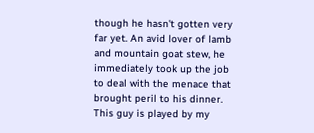though he hasn't gotten very far yet. An avid lover of lamb and mountain goat stew, he immediately took up the job to deal with the menace that brought peril to his dinner. This guy is played by my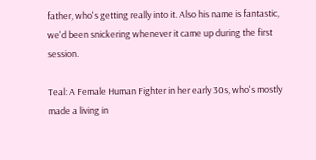father, who's getting really into it. Also his name is fantastic, we'd been snickering whenever it came up during the first session.

Teal: A Female Human Fighter in her early 30s, who's mostly made a living in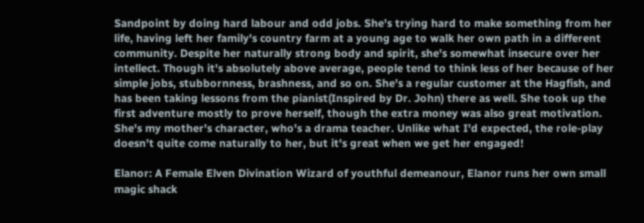Sandpoint by doing hard labour and odd jobs. She's trying hard to make something from her life, having left her family's country farm at a young age to walk her own path in a different community. Despite her naturally strong body and spirit, she's somewhat insecure over her intellect. Though it's absolutely above average, people tend to think less of her because of her simple jobs, stubbornness, brashness, and so on. She's a regular customer at the Hagfish, and has been taking lessons from the pianist(Inspired by Dr. John) there as well. She took up the first adventure mostly to prove herself, though the extra money was also great motivation. She's my mother's character, who's a drama teacher. Unlike what I'd expected, the role-play doesn't quite come naturally to her, but it's great when we get her engaged!

Elanor: A Female Elven Divination Wizard of youthful demeanour, Elanor runs her own small magic shack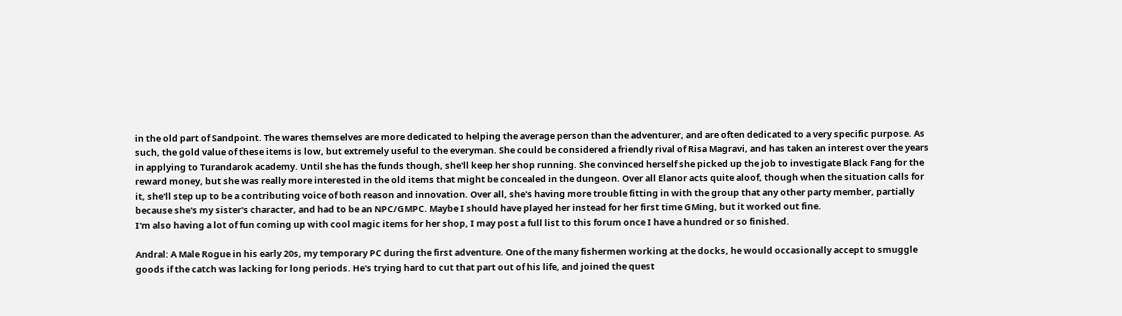in the old part of Sandpoint. The wares themselves are more dedicated to helping the average person than the adventurer, and are often dedicated to a very specific purpose. As such, the gold value of these items is low, but extremely useful to the everyman. She could be considered a friendly rival of Risa Magravi, and has taken an interest over the years in applying to Turandarok academy. Until she has the funds though, she'll keep her shop running. She convinced herself she picked up the job to investigate Black Fang for the reward money, but she was really more interested in the old items that might be concealed in the dungeon. Over all Elanor acts quite aloof, though when the situation calls for it, she'll step up to be a contributing voice of both reason and innovation. Over all, she's having more trouble fitting in with the group that any other party member, partially because she's my sister's character, and had to be an NPC/GMPC. Maybe I should have played her instead for her first time GMing, but it worked out fine.
I'm also having a lot of fun coming up with cool magic items for her shop, I may post a full list to this forum once I have a hundred or so finished.

Andral: A Male Rogue in his early 20s, my temporary PC during the first adventure. One of the many fishermen working at the docks, he would occasionally accept to smuggle goods if the catch was lacking for long periods. He's trying hard to cut that part out of his life, and joined the quest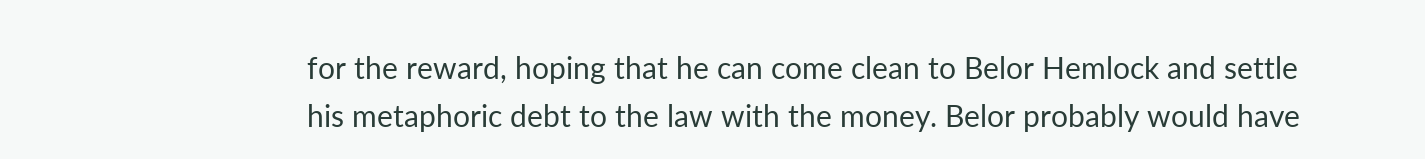for the reward, hoping that he can come clean to Belor Hemlock and settle his metaphoric debt to the law with the money. Belor probably would have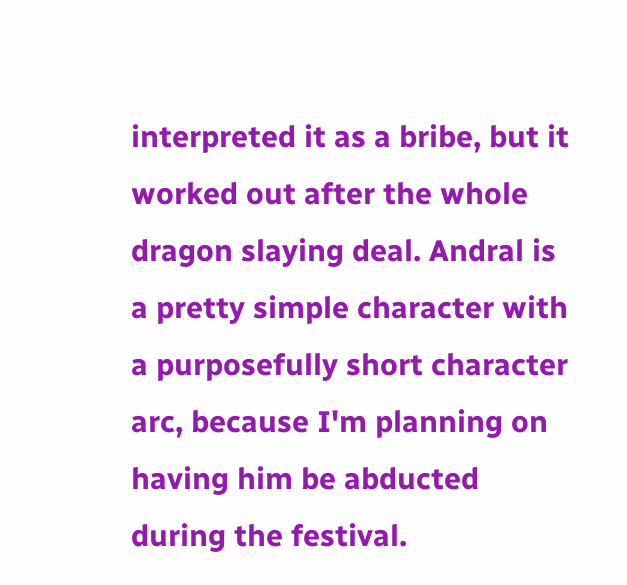interpreted it as a bribe, but it worked out after the whole dragon slaying deal. Andral is a pretty simple character with a purposefully short character arc, because I'm planning on having him be abducted during the festival.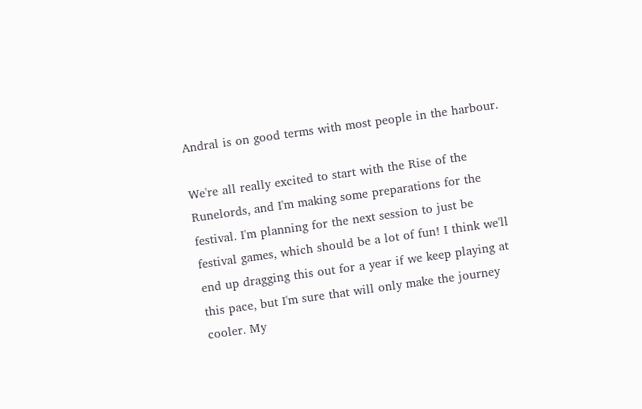Andral is on good terms with most people in the harbour.

We're all really excited to start with the Rise of the Runelords, and I'm making some preparations for the festival. I'm planning for the next session to just be festival games, which should be a lot of fun! I think we'll end up dragging this out for a year if we keep playing at this pace, but I'm sure that will only make the journey cooler. My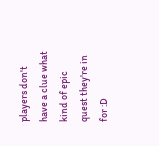players don't have a clue what kind of epic quest they're in for :D